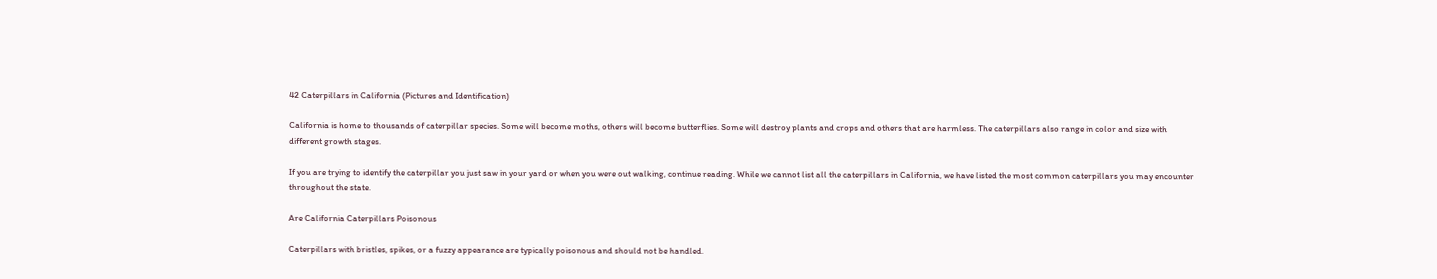42 Caterpillars in California (Pictures and Identification)

California is home to thousands of caterpillar species. Some will become moths, others will become butterflies. Some will destroy plants and crops and others that are harmless. The caterpillars also range in color and size with different growth stages.

If you are trying to identify the caterpillar you just saw in your yard or when you were out walking, continue reading. While we cannot list all the caterpillars in California, we have listed the most common caterpillars you may encounter throughout the state.

Are California Caterpillars Poisonous

Caterpillars with bristles, spikes, or a fuzzy appearance are typically poisonous and should not be handled.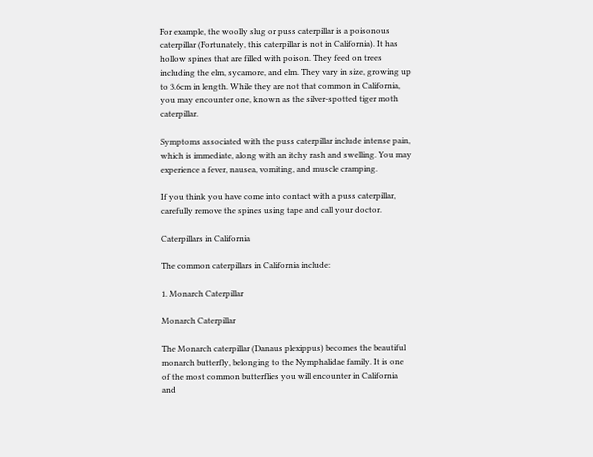For example, the woolly slug or puss caterpillar is a poisonous caterpillar (Fortunately, this caterpillar is not in California). It has hollow spines that are filled with poison. They feed on trees including the elm, sycamore, and elm. They vary in size, growing up to 3.6cm in length. While they are not that common in California, you may encounter one, known as the silver-spotted tiger moth caterpillar.

Symptoms associated with the puss caterpillar include intense pain, which is immediate, along with an itchy rash and swelling. You may experience a fever, nausea, vomiting, and muscle cramping.

If you think you have come into contact with a puss caterpillar, carefully remove the spines using tape and call your doctor.

Caterpillars in California

The common caterpillars in California include:

1. Monarch Caterpillar

Monarch Caterpillar

The Monarch caterpillar (Danaus plexippus) becomes the beautiful monarch butterfly, belonging to the Nymphalidae family. It is one of the most common butterflies you will encounter in California and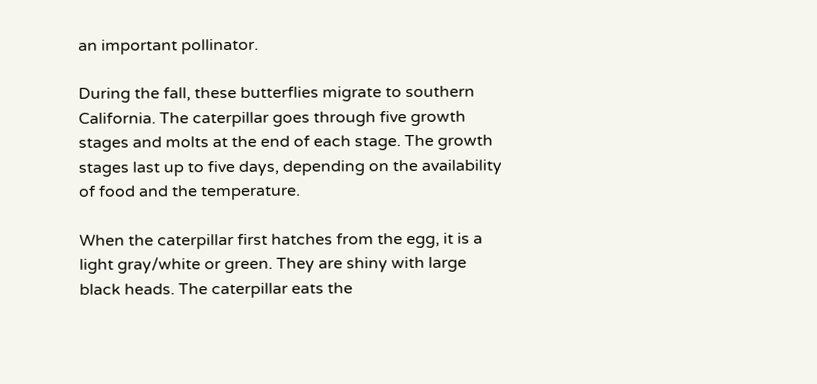an important pollinator.

During the fall, these butterflies migrate to southern California. The caterpillar goes through five growth stages and molts at the end of each stage. The growth stages last up to five days, depending on the availability of food and the temperature.

When the caterpillar first hatches from the egg, it is a light gray/white or green. They are shiny with large black heads. The caterpillar eats the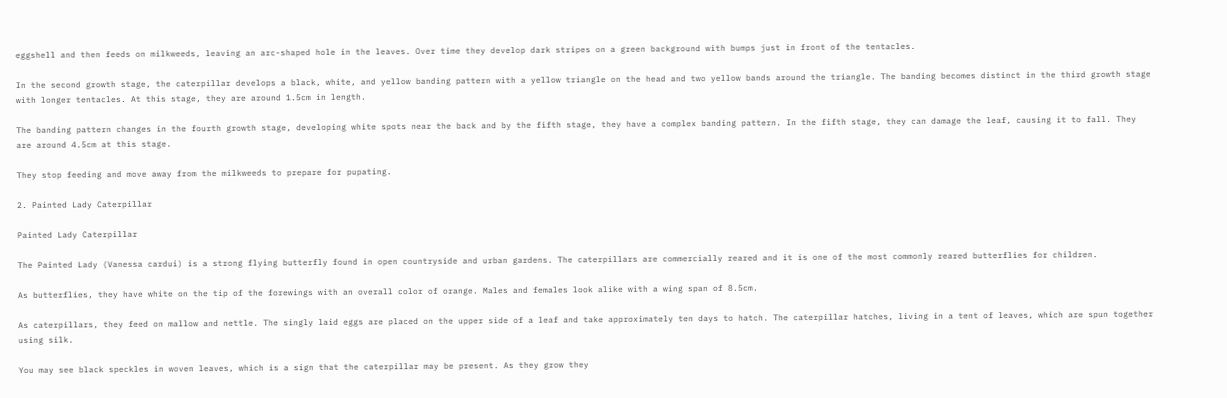eggshell and then feeds on milkweeds, leaving an arc-shaped hole in the leaves. Over time they develop dark stripes on a green background with bumps just in front of the tentacles.

In the second growth stage, the caterpillar develops a black, white, and yellow banding pattern with a yellow triangle on the head and two yellow bands around the triangle. The banding becomes distinct in the third growth stage with longer tentacles. At this stage, they are around 1.5cm in length.

The banding pattern changes in the fourth growth stage, developing white spots near the back and by the fifth stage, they have a complex banding pattern. In the fifth stage, they can damage the leaf, causing it to fall. They are around 4.5cm at this stage.

They stop feeding and move away from the milkweeds to prepare for pupating.

2. Painted Lady Caterpillar

Painted Lady Caterpillar

The Painted Lady (Vanessa cardui) is a strong flying butterfly found in open countryside and urban gardens. The caterpillars are commercially reared and it is one of the most commonly reared butterflies for children.

As butterflies, they have white on the tip of the forewings with an overall color of orange. Males and females look alike with a wing span of 8.5cm.

As caterpillars, they feed on mallow and nettle. The singly laid eggs are placed on the upper side of a leaf and take approximately ten days to hatch. The caterpillar hatches, living in a tent of leaves, which are spun together using silk.

You may see black speckles in woven leaves, which is a sign that the caterpillar may be present. As they grow they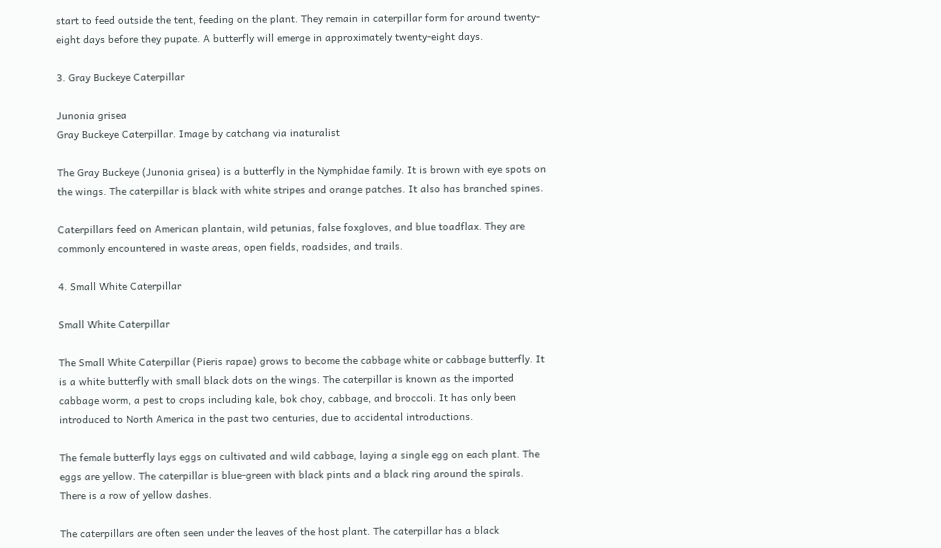start to feed outside the tent, feeding on the plant. They remain in caterpillar form for around twenty-eight days before they pupate. A butterfly will emerge in approximately twenty-eight days.

3. Gray Buckeye Caterpillar

Junonia grisea
Gray Buckeye Caterpillar. Image by catchang via inaturalist

The Gray Buckeye (Junonia grisea) is a butterfly in the Nymphidae family. It is brown with eye spots on the wings. The caterpillar is black with white stripes and orange patches. It also has branched spines.

Caterpillars feed on American plantain, wild petunias, false foxgloves, and blue toadflax. They are commonly encountered in waste areas, open fields, roadsides, and trails.

4. Small White Caterpillar

Small White Caterpillar

The Small White Caterpillar (Pieris rapae) grows to become the cabbage white or cabbage butterfly. It is a white butterfly with small black dots on the wings. The caterpillar is known as the imported cabbage worm, a pest to crops including kale, bok choy, cabbage, and broccoli. It has only been introduced to North America in the past two centuries, due to accidental introductions.

The female butterfly lays eggs on cultivated and wild cabbage, laying a single egg on each plant. The eggs are yellow. The caterpillar is blue-green with black pints and a black ring around the spirals. There is a row of yellow dashes.

The caterpillars are often seen under the leaves of the host plant. The caterpillar has a black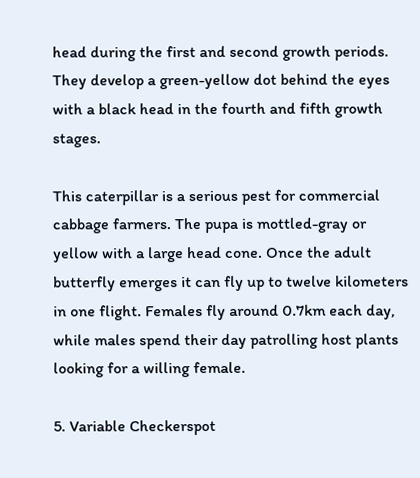head during the first and second growth periods. They develop a green-yellow dot behind the eyes with a black head in the fourth and fifth growth stages.

This caterpillar is a serious pest for commercial cabbage farmers. The pupa is mottled-gray or yellow with a large head cone. Once the adult butterfly emerges it can fly up to twelve kilometers in one flight. Females fly around 0.7km each day, while males spend their day patrolling host plants looking for a willing female.

5. Variable Checkerspot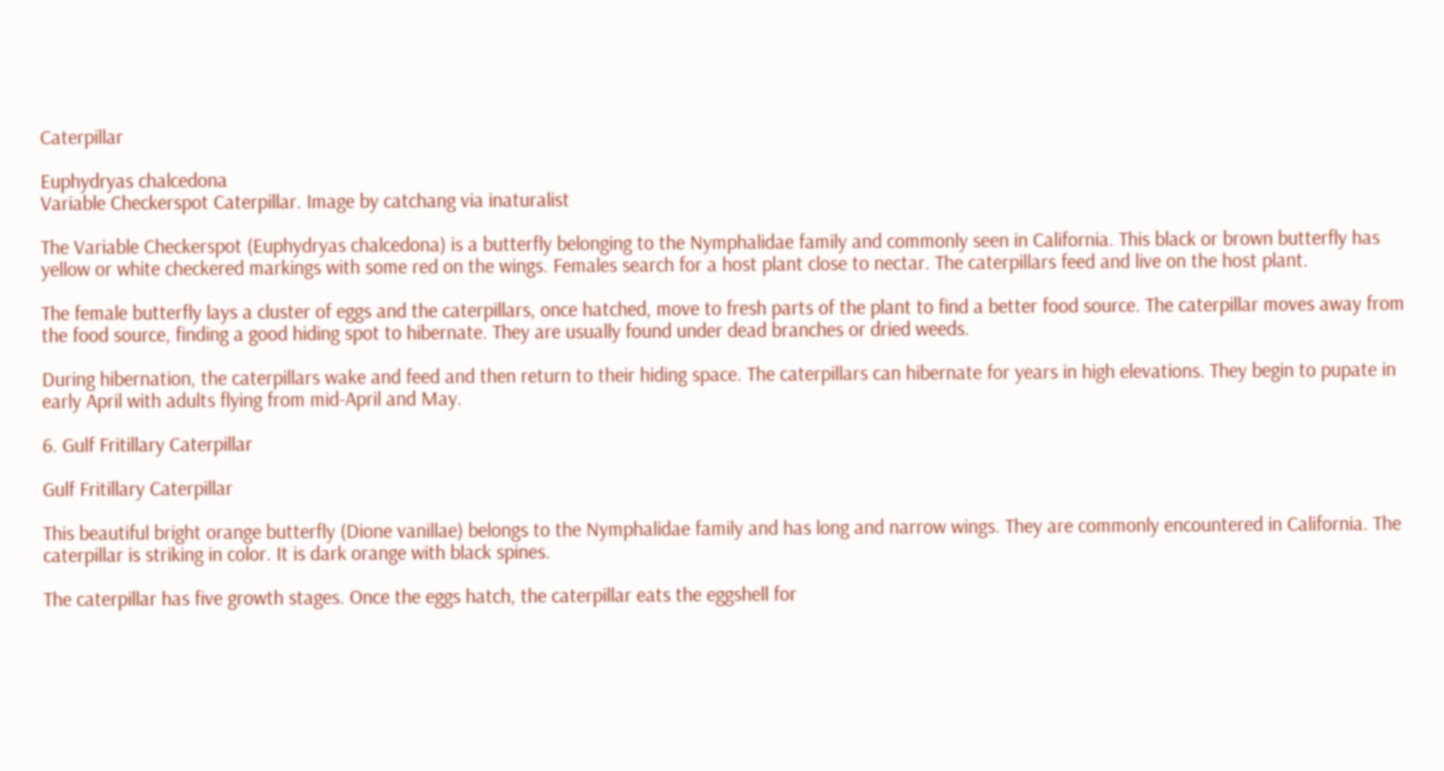Caterpillar

Euphydryas chalcedona
Variable Checkerspot Caterpillar. Image by catchang via inaturalist

The Variable Checkerspot (Euphydryas chalcedona) is a butterfly belonging to the Nymphalidae family and commonly seen in California. This black or brown butterfly has yellow or white checkered markings with some red on the wings. Females search for a host plant close to nectar. The caterpillars feed and live on the host plant.

The female butterfly lays a cluster of eggs and the caterpillars, once hatched, move to fresh parts of the plant to find a better food source. The caterpillar moves away from the food source, finding a good hiding spot to hibernate. They are usually found under dead branches or dried weeds.

During hibernation, the caterpillars wake and feed and then return to their hiding space. The caterpillars can hibernate for years in high elevations. They begin to pupate in early April with adults flying from mid-April and May.

6. Gulf Fritillary Caterpillar

Gulf Fritillary Caterpillar

This beautiful bright orange butterfly (Dione vanillae) belongs to the Nymphalidae family and has long and narrow wings. They are commonly encountered in California. The caterpillar is striking in color. It is dark orange with black spines.

The caterpillar has five growth stages. Once the eggs hatch, the caterpillar eats the eggshell for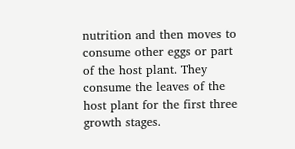nutrition and then moves to consume other eggs or part of the host plant. They consume the leaves of the host plant for the first three growth stages.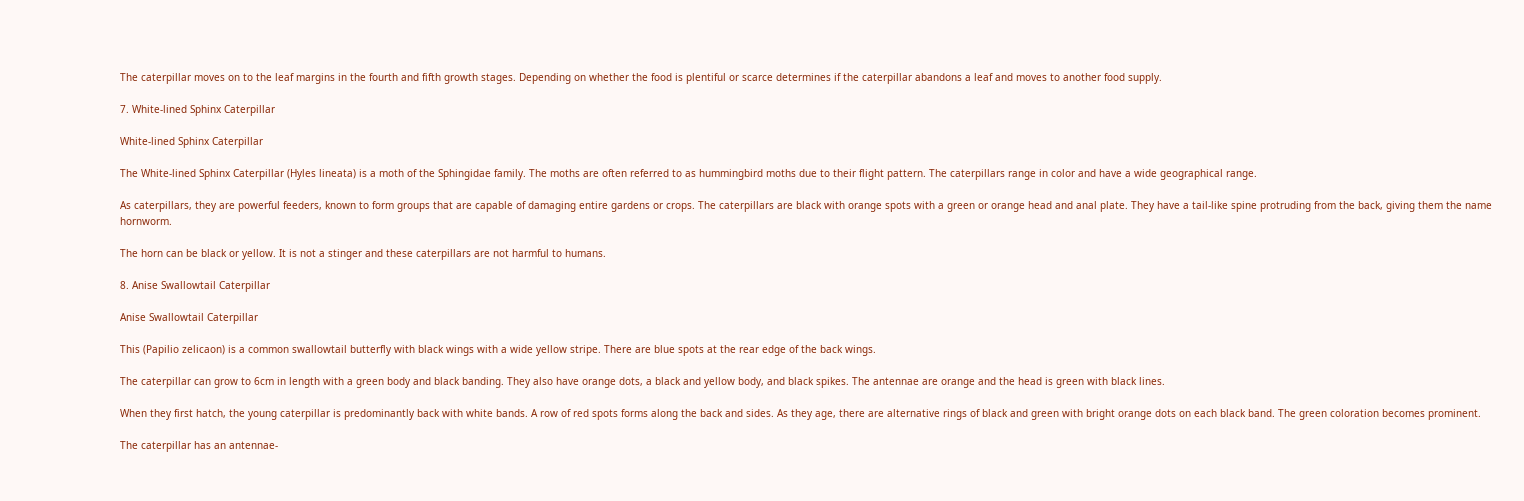The caterpillar moves on to the leaf margins in the fourth and fifth growth stages. Depending on whether the food is plentiful or scarce determines if the caterpillar abandons a leaf and moves to another food supply.

7. White-lined Sphinx Caterpillar

White-lined Sphinx Caterpillar

The White-lined Sphinx Caterpillar (Hyles lineata) is a moth of the Sphingidae family. The moths are often referred to as hummingbird moths due to their flight pattern. The caterpillars range in color and have a wide geographical range.

As caterpillars, they are powerful feeders, known to form groups that are capable of damaging entire gardens or crops. The caterpillars are black with orange spots with a green or orange head and anal plate. They have a tail-like spine protruding from the back, giving them the name hornworm.

The horn can be black or yellow. It is not a stinger and these caterpillars are not harmful to humans.

8. Anise Swallowtail Caterpillar

Anise Swallowtail Caterpillar

This (Papilio zelicaon) is a common swallowtail butterfly with black wings with a wide yellow stripe. There are blue spots at the rear edge of the back wings.

The caterpillar can grow to 6cm in length with a green body and black banding. They also have orange dots, a black and yellow body, and black spikes. The antennae are orange and the head is green with black lines.

When they first hatch, the young caterpillar is predominantly back with white bands. A row of red spots forms along the back and sides. As they age, there are alternative rings of black and green with bright orange dots on each black band. The green coloration becomes prominent.

The caterpillar has an antennae-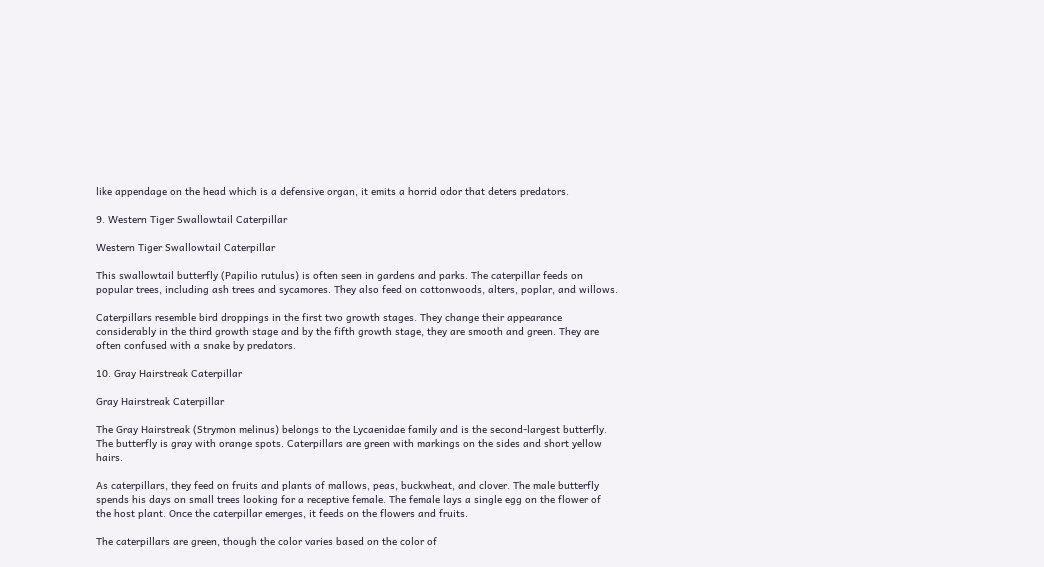like appendage on the head which is a defensive organ, it emits a horrid odor that deters predators.

9. Western Tiger Swallowtail Caterpillar

Western Tiger Swallowtail Caterpillar

This swallowtail butterfly (Papilio rutulus) is often seen in gardens and parks. The caterpillar feeds on popular trees, including ash trees and sycamores. They also feed on cottonwoods, alters, poplar, and willows.

Caterpillars resemble bird droppings in the first two growth stages. They change their appearance considerably in the third growth stage and by the fifth growth stage, they are smooth and green. They are often confused with a snake by predators.

10. Gray Hairstreak Caterpillar

Gray Hairstreak Caterpillar

The Gray Hairstreak (Strymon melinus) belongs to the Lycaenidae family and is the second-largest butterfly. The butterfly is gray with orange spots. Caterpillars are green with markings on the sides and short yellow hairs.

As caterpillars, they feed on fruits and plants of mallows, peas, buckwheat, and clover. The male butterfly spends his days on small trees looking for a receptive female. The female lays a single egg on the flower of the host plant. Once the caterpillar emerges, it feeds on the flowers and fruits.

The caterpillars are green, though the color varies based on the color of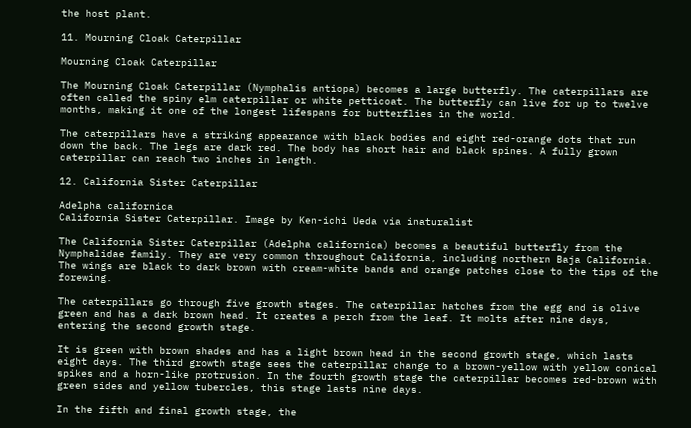the host plant.

11. Mourning Cloak Caterpillar

Mourning Cloak Caterpillar

The Mourning Cloak Caterpillar (Nymphalis antiopa) becomes a large butterfly. The caterpillars are often called the spiny elm caterpillar or white petticoat. The butterfly can live for up to twelve months, making it one of the longest lifespans for butterflies in the world.

The caterpillars have a striking appearance with black bodies and eight red-orange dots that run down the back. The legs are dark red. The body has short hair and black spines. A fully grown caterpillar can reach two inches in length.

12. California Sister Caterpillar

Adelpha californica
California Sister Caterpillar. Image by Ken-ichi Ueda via inaturalist

The California Sister Caterpillar (Adelpha californica) becomes a beautiful butterfly from the Nymphalidae family. They are very common throughout California, including northern Baja California. The wings are black to dark brown with cream-white bands and orange patches close to the tips of the forewing.

The caterpillars go through five growth stages. The caterpillar hatches from the egg and is olive green and has a dark brown head. It creates a perch from the leaf. It molts after nine days, entering the second growth stage.

It is green with brown shades and has a light brown head in the second growth stage, which lasts eight days. The third growth stage sees the caterpillar change to a brown-yellow with yellow conical spikes and a horn-like protrusion. In the fourth growth stage the caterpillar becomes red-brown with green sides and yellow tubercles, this stage lasts nine days.

In the fifth and final growth stage, the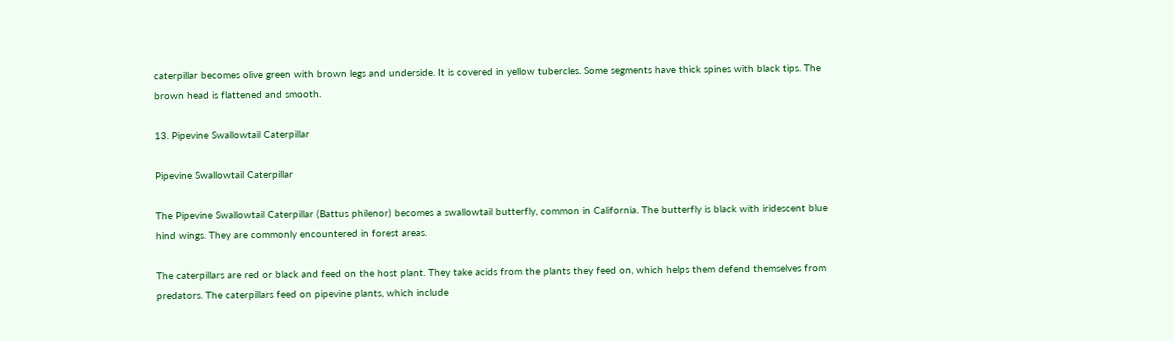caterpillar becomes olive green with brown legs and underside. It is covered in yellow tubercles. Some segments have thick spines with black tips. The brown head is flattened and smooth.

13. Pipevine Swallowtail Caterpillar

Pipevine Swallowtail Caterpillar

The Pipevine Swallowtail Caterpillar (Battus philenor) becomes a swallowtail butterfly, common in California. The butterfly is black with iridescent blue hind wings. They are commonly encountered in forest areas.

The caterpillars are red or black and feed on the host plant. They take acids from the plants they feed on, which helps them defend themselves from predators. The caterpillars feed on pipevine plants, which include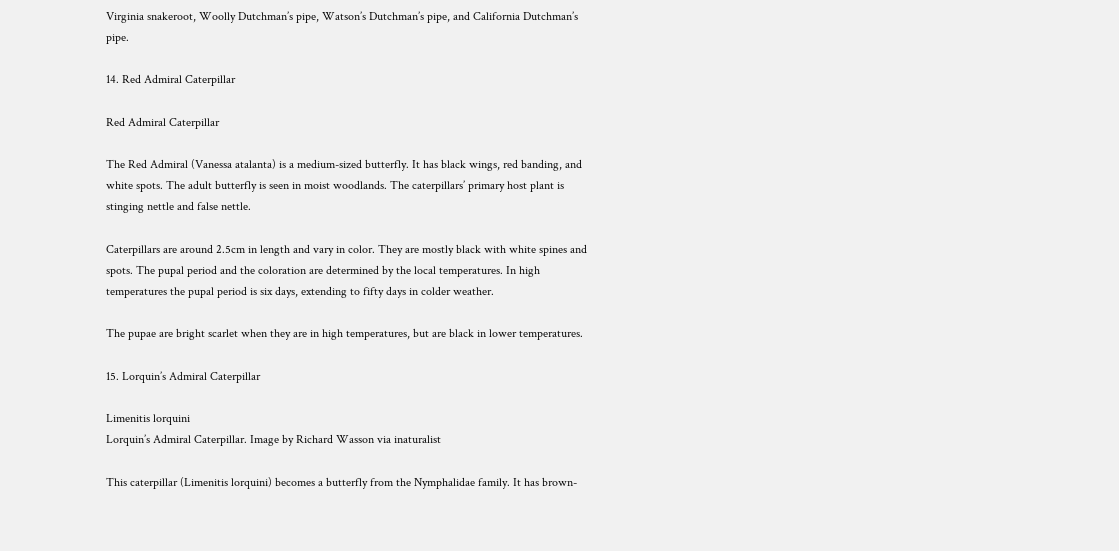Virginia snakeroot, Woolly Dutchman’s pipe, Watson’s Dutchman’s pipe, and California Dutchman’s pipe.

14. Red Admiral Caterpillar

Red Admiral Caterpillar

The Red Admiral (Vanessa atalanta) is a medium-sized butterfly. It has black wings, red banding, and white spots. The adult butterfly is seen in moist woodlands. The caterpillars’ primary host plant is stinging nettle and false nettle.

Caterpillars are around 2.5cm in length and vary in color. They are mostly black with white spines and spots. The pupal period and the coloration are determined by the local temperatures. In high temperatures the pupal period is six days, extending to fifty days in colder weather.

The pupae are bright scarlet when they are in high temperatures, but are black in lower temperatures.

15. Lorquin’s Admiral Caterpillar

Limenitis lorquini
Lorquin’s Admiral Caterpillar. Image by Richard Wasson via inaturalist

This caterpillar (Limenitis lorquini) becomes a butterfly from the Nymphalidae family. It has brown-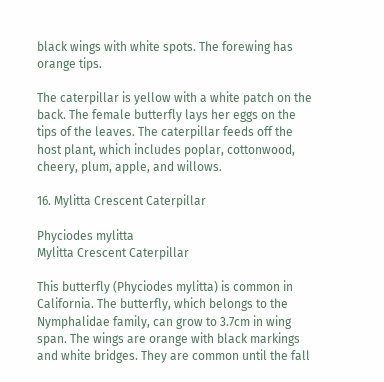black wings with white spots. The forewing has orange tips.

The caterpillar is yellow with a white patch on the back. The female butterfly lays her eggs on the tips of the leaves. The caterpillar feeds off the host plant, which includes poplar, cottonwood, cheery, plum, apple, and willows.

16. Mylitta Crescent Caterpillar

Phyciodes mylitta
Mylitta Crescent Caterpillar

This butterfly (Phyciodes mylitta) is common in California. The butterfly, which belongs to the Nymphalidae family, can grow to 3.7cm in wing span. The wings are orange with black markings and white bridges. They are common until the fall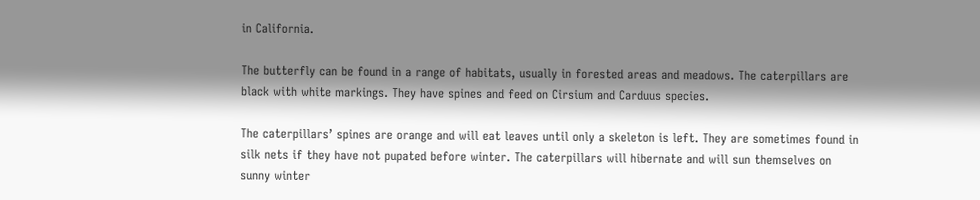in California.

The butterfly can be found in a range of habitats, usually in forested areas and meadows. The caterpillars are black with white markings. They have spines and feed on Cirsium and Carduus species.

The caterpillars’ spines are orange and will eat leaves until only a skeleton is left. They are sometimes found in silk nets if they have not pupated before winter. The caterpillars will hibernate and will sun themselves on sunny winter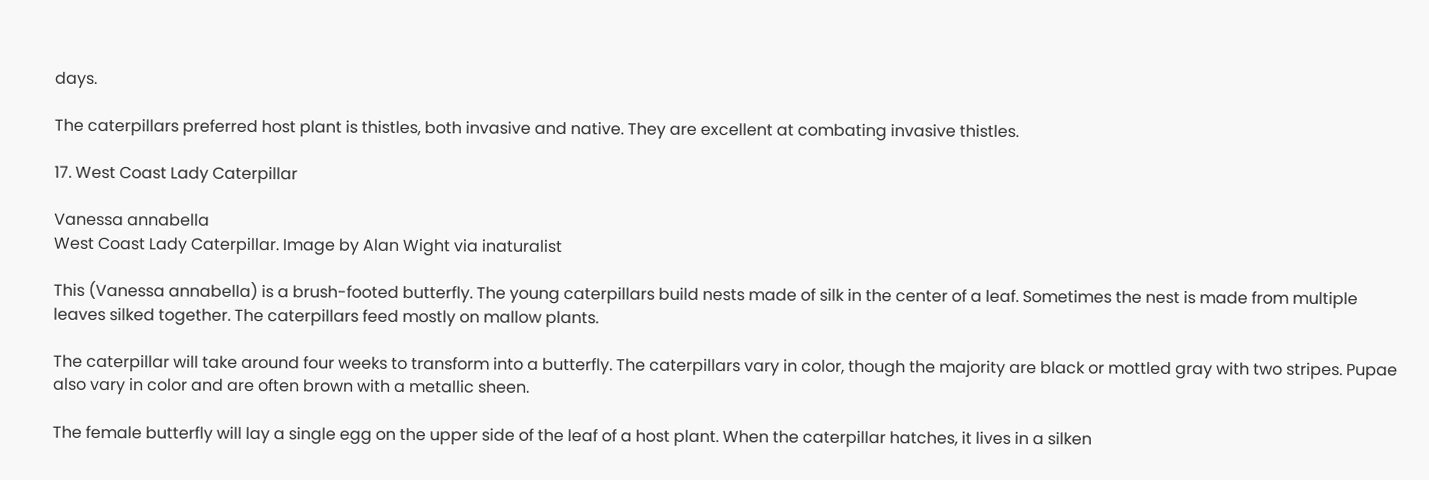days.

The caterpillars preferred host plant is thistles, both invasive and native. They are excellent at combating invasive thistles.

17. West Coast Lady Caterpillar

Vanessa annabella
West Coast Lady Caterpillar. Image by Alan Wight via inaturalist

This (Vanessa annabella) is a brush-footed butterfly. The young caterpillars build nests made of silk in the center of a leaf. Sometimes the nest is made from multiple leaves silked together. The caterpillars feed mostly on mallow plants.

The caterpillar will take around four weeks to transform into a butterfly. The caterpillars vary in color, though the majority are black or mottled gray with two stripes. Pupae also vary in color and are often brown with a metallic sheen.

The female butterfly will lay a single egg on the upper side of the leaf of a host plant. When the caterpillar hatches, it lives in a silken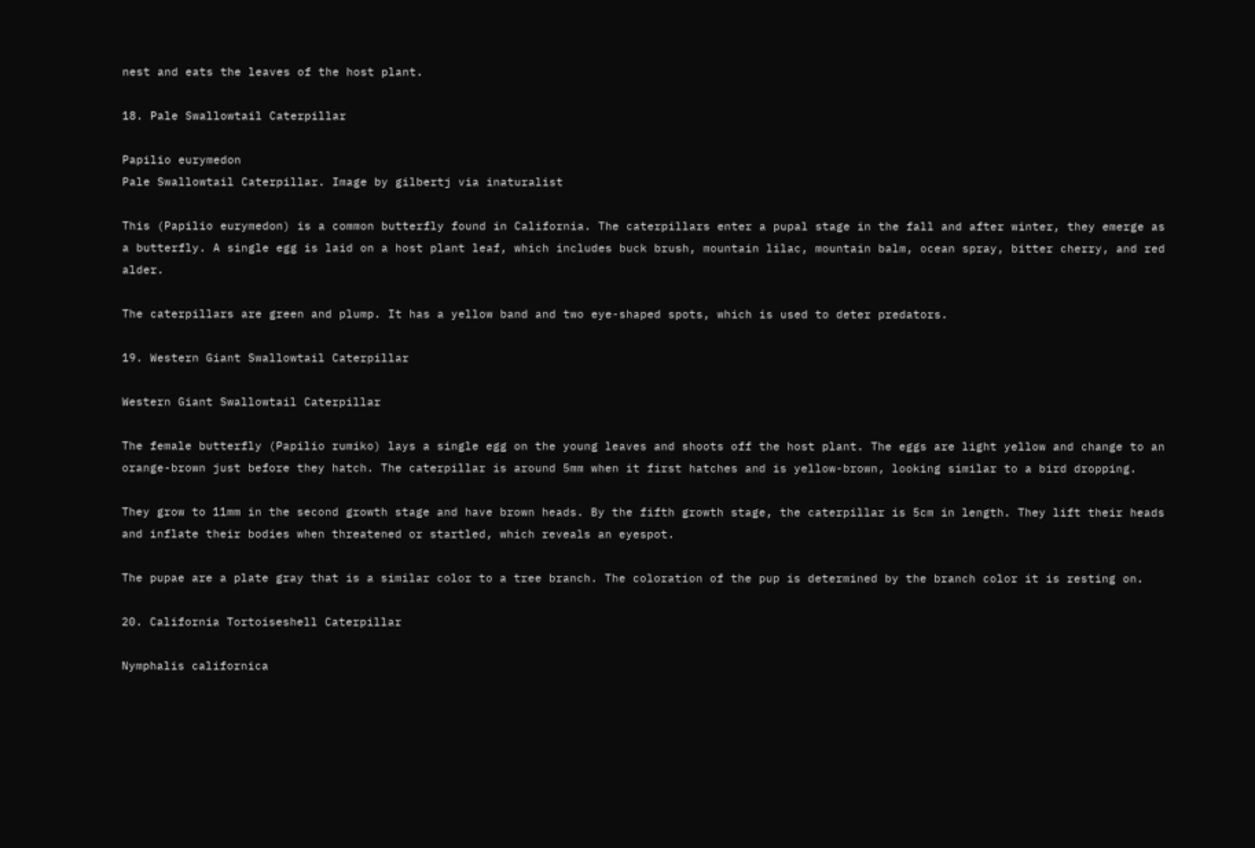nest and eats the leaves of the host plant.

18. Pale Swallowtail Caterpillar

Papilio eurymedon
Pale Swallowtail Caterpillar. Image by gilbertj via inaturalist

This (Papilio eurymedon) is a common butterfly found in California. The caterpillars enter a pupal stage in the fall and after winter, they emerge as a butterfly. A single egg is laid on a host plant leaf, which includes buck brush, mountain lilac, mountain balm, ocean spray, bitter cherry, and red alder.

The caterpillars are green and plump. It has a yellow band and two eye-shaped spots, which is used to deter predators.

19. Western Giant Swallowtail Caterpillar

Western Giant Swallowtail Caterpillar

The female butterfly (Papilio rumiko) lays a single egg on the young leaves and shoots off the host plant. The eggs are light yellow and change to an orange-brown just before they hatch. The caterpillar is around 5mm when it first hatches and is yellow-brown, looking similar to a bird dropping.

They grow to 11mm in the second growth stage and have brown heads. By the fifth growth stage, the caterpillar is 5cm in length. They lift their heads and inflate their bodies when threatened or startled, which reveals an eyespot.

The pupae are a plate gray that is a similar color to a tree branch. The coloration of the pup is determined by the branch color it is resting on.

20. California Tortoiseshell Caterpillar

Nymphalis californica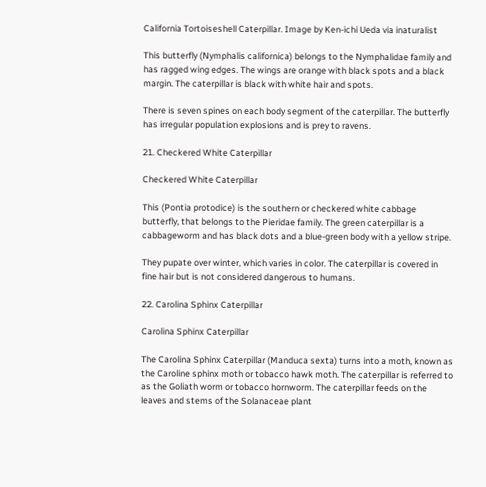California Tortoiseshell Caterpillar. Image by Ken-ichi Ueda via inaturalist

This butterfly (Nymphalis californica) belongs to the Nymphalidae family and has ragged wing edges. The wings are orange with black spots and a black margin. The caterpillar is black with white hair and spots.

There is seven spines on each body segment of the caterpillar. The butterfly has irregular population explosions and is prey to ravens.

21. Checkered White Caterpillar

Checkered White Caterpillar

This (Pontia protodice) is the southern or checkered white cabbage butterfly, that belongs to the Pieridae family. The green caterpillar is a cabbageworm and has black dots and a blue-green body with a yellow stripe.

They pupate over winter, which varies in color. The caterpillar is covered in fine hair but is not considered dangerous to humans.

22. Carolina Sphinx Caterpillar

Carolina Sphinx Caterpillar

The Carolina Sphinx Caterpillar (Manduca sexta) turns into a moth, known as the Caroline sphinx moth or tobacco hawk moth. The caterpillar is referred to as the Goliath worm or tobacco hornworm. The caterpillar feeds on the leaves and stems of the Solanaceae plant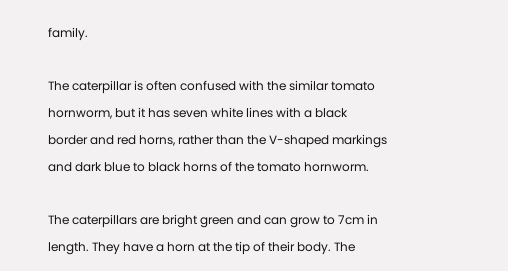family.

The caterpillar is often confused with the similar tomato hornworm, but it has seven white lines with a black border and red horns, rather than the V-shaped markings and dark blue to black horns of the tomato hornworm.

The caterpillars are bright green and can grow to 7cm in length. They have a horn at the tip of their body. The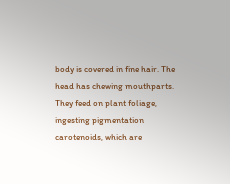body is covered in fine hair. The head has chewing mouthparts. They feed on plant foliage, ingesting pigmentation carotenoids, which are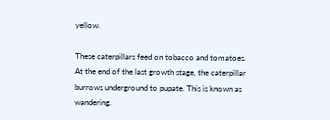yellow.

These caterpillars feed on tobacco and tomatoes. At the end of the last growth stage, the caterpillar burrows underground to pupate. This is known as wandering.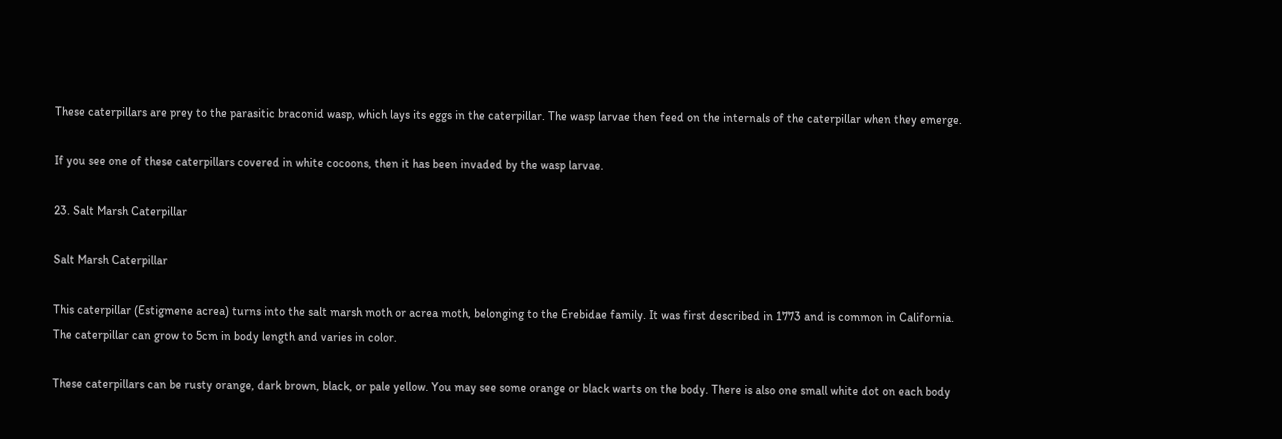These caterpillars are prey to the parasitic braconid wasp, which lays its eggs in the caterpillar. The wasp larvae then feed on the internals of the caterpillar when they emerge.

If you see one of these caterpillars covered in white cocoons, then it has been invaded by the wasp larvae.

23. Salt Marsh Caterpillar

Salt Marsh Caterpillar

This caterpillar (Estigmene acrea) turns into the salt marsh moth or acrea moth, belonging to the Erebidae family. It was first described in 1773 and is common in California. The caterpillar can grow to 5cm in body length and varies in color.

These caterpillars can be rusty orange, dark brown, black, or pale yellow. You may see some orange or black warts on the body. There is also one small white dot on each body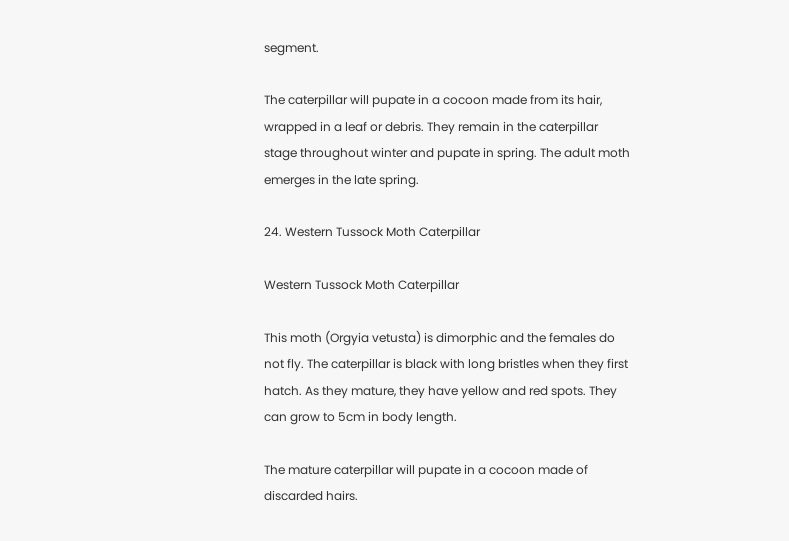segment.

The caterpillar will pupate in a cocoon made from its hair, wrapped in a leaf or debris. They remain in the caterpillar stage throughout winter and pupate in spring. The adult moth emerges in the late spring.

24. Western Tussock Moth Caterpillar

Western Tussock Moth Caterpillar

This moth (Orgyia vetusta) is dimorphic and the females do not fly. The caterpillar is black with long bristles when they first hatch. As they mature, they have yellow and red spots. They can grow to 5cm in body length.

The mature caterpillar will pupate in a cocoon made of discarded hairs.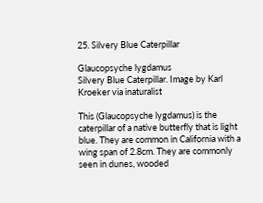25. Silvery Blue Caterpillar

Glaucopsyche lygdamus
Silvery Blue Caterpillar. Image by Karl Kroeker via inaturalist

This (Glaucopsyche lygdamus) is the caterpillar of a native butterfly that is light blue. They are common in California with a wing span of 2.8cm. They are commonly seen in dunes, wooded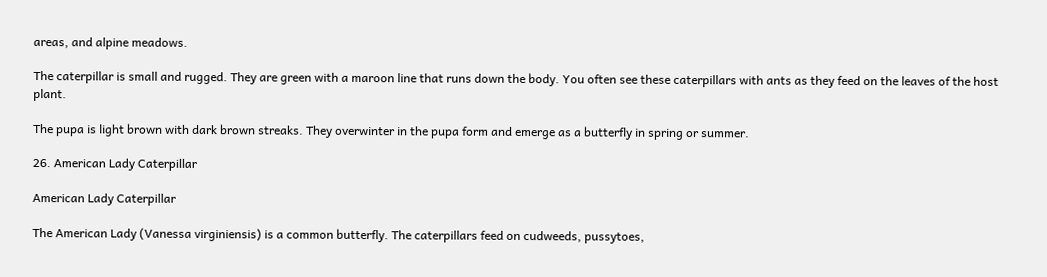areas, and alpine meadows.

The caterpillar is small and rugged. They are green with a maroon line that runs down the body. You often see these caterpillars with ants as they feed on the leaves of the host plant.

The pupa is light brown with dark brown streaks. They overwinter in the pupa form and emerge as a butterfly in spring or summer.

26. American Lady Caterpillar

American Lady Caterpillar

The American Lady (Vanessa virginiensis) is a common butterfly. The caterpillars feed on cudweeds, pussytoes,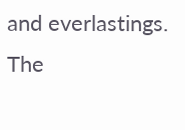and everlastings. The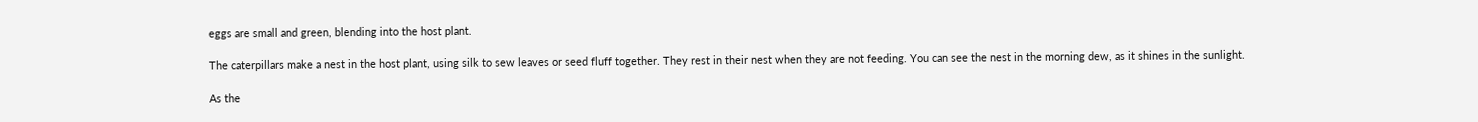eggs are small and green, blending into the host plant.

The caterpillars make a nest in the host plant, using silk to sew leaves or seed fluff together. They rest in their nest when they are not feeding. You can see the nest in the morning dew, as it shines in the sunlight.

As the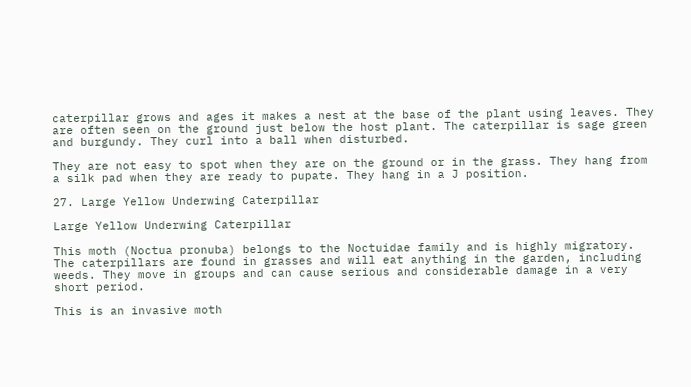caterpillar grows and ages it makes a nest at the base of the plant using leaves. They are often seen on the ground just below the host plant. The caterpillar is sage green and burgundy. They curl into a ball when disturbed.

They are not easy to spot when they are on the ground or in the grass. They hang from a silk pad when they are ready to pupate. They hang in a J position.

27. Large Yellow Underwing Caterpillar

Large Yellow Underwing Caterpillar

This moth (Noctua pronuba) belongs to the Noctuidae family and is highly migratory. The caterpillars are found in grasses and will eat anything in the garden, including weeds. They move in groups and can cause serious and considerable damage in a very short period.

This is an invasive moth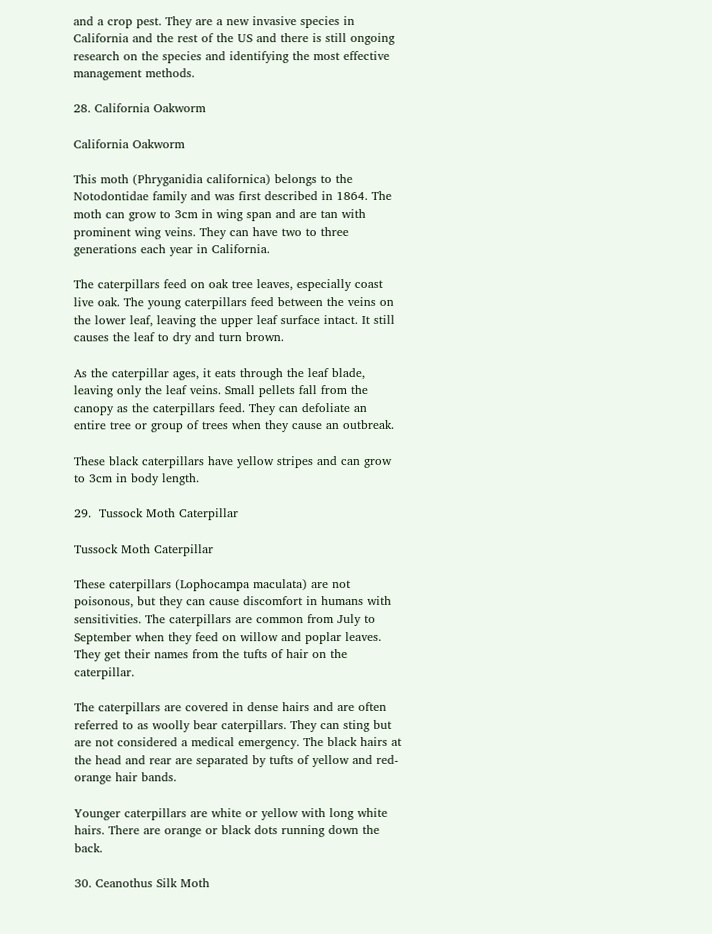and a crop pest. They are a new invasive species in California and the rest of the US and there is still ongoing research on the species and identifying the most effective management methods.

28. California Oakworm

California Oakworm

This moth (Phryganidia californica) belongs to the Notodontidae family and was first described in 1864. The moth can grow to 3cm in wing span and are tan with prominent wing veins. They can have two to three generations each year in California.

The caterpillars feed on oak tree leaves, especially coast live oak. The young caterpillars feed between the veins on the lower leaf, leaving the upper leaf surface intact. It still causes the leaf to dry and turn brown.

As the caterpillar ages, it eats through the leaf blade, leaving only the leaf veins. Small pellets fall from the canopy as the caterpillars feed. They can defoliate an entire tree or group of trees when they cause an outbreak.

These black caterpillars have yellow stripes and can grow to 3cm in body length.

29.  Tussock Moth Caterpillar

Tussock Moth Caterpillar

These caterpillars (Lophocampa maculata) are not poisonous, but they can cause discomfort in humans with sensitivities. The caterpillars are common from July to September when they feed on willow and poplar leaves. They get their names from the tufts of hair on the caterpillar.

The caterpillars are covered in dense hairs and are often referred to as woolly bear caterpillars. They can sting but are not considered a medical emergency. The black hairs at the head and rear are separated by tufts of yellow and red-orange hair bands.

Younger caterpillars are white or yellow with long white hairs. There are orange or black dots running down the back.

30. Ceanothus Silk Moth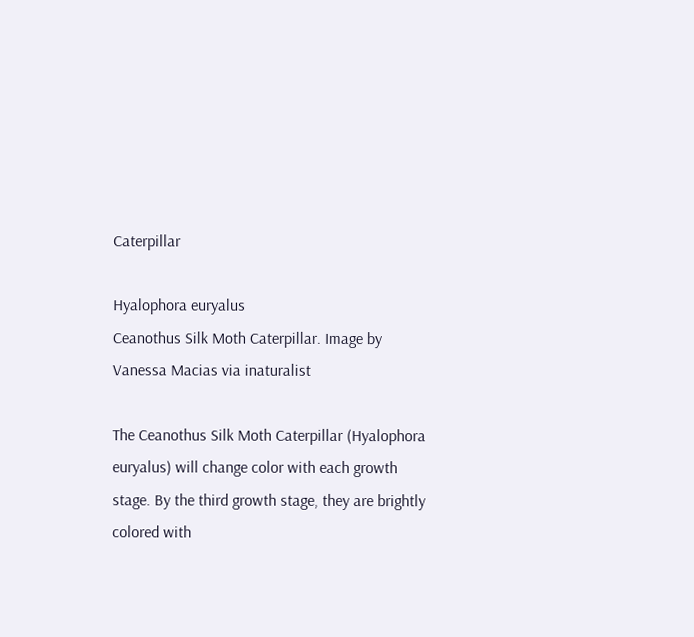Caterpillar

Hyalophora euryalus
Ceanothus Silk Moth Caterpillar. Image by Vanessa Macias via inaturalist

The Ceanothus Silk Moth Caterpillar (Hyalophora euryalus) will change color with each growth stage. By the third growth stage, they are brightly colored with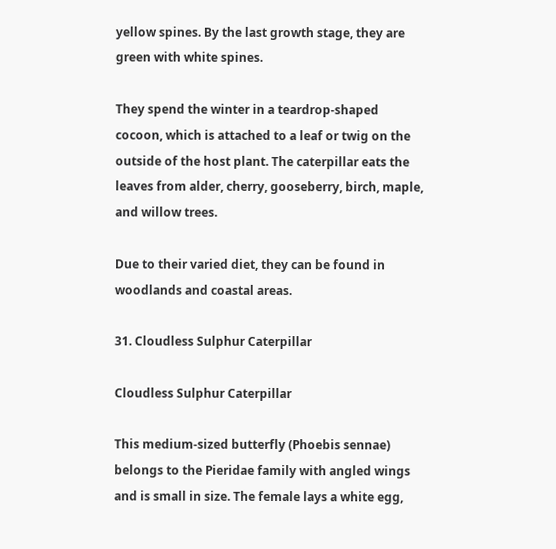yellow spines. By the last growth stage, they are green with white spines.

They spend the winter in a teardrop-shaped cocoon, which is attached to a leaf or twig on the outside of the host plant. The caterpillar eats the leaves from alder, cherry, gooseberry, birch, maple, and willow trees.

Due to their varied diet, they can be found in woodlands and coastal areas.

31. Cloudless Sulphur Caterpillar

Cloudless Sulphur Caterpillar

This medium-sized butterfly (Phoebis sennae) belongs to the Pieridae family with angled wings and is small in size. The female lays a white egg,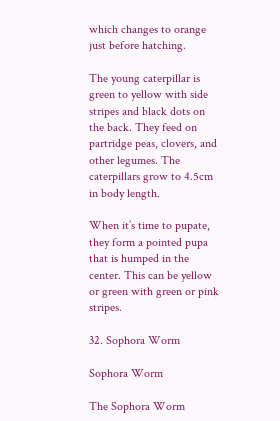which changes to orange just before hatching.

The young caterpillar is green to yellow with side stripes and black dots on the back. They feed on partridge peas, clovers, and other legumes. The caterpillars grow to 4.5cm in body length.

When it’s time to pupate, they form a pointed pupa that is humped in the center. This can be yellow or green with green or pink stripes.

32. Sophora Worm

Sophora Worm

The Sophora Worm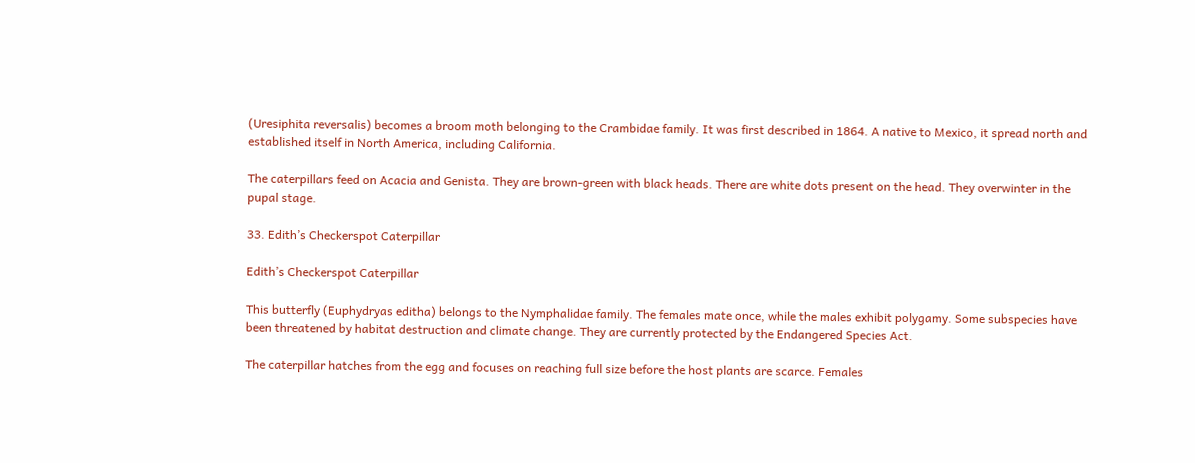(Uresiphita reversalis) becomes a broom moth belonging to the Crambidae family. It was first described in 1864. A native to Mexico, it spread north and established itself in North America, including California.

The caterpillars feed on Acacia and Genista. They are brown-green with black heads. There are white dots present on the head. They overwinter in the pupal stage.

33. Edith’s Checkerspot Caterpillar

Edith’s Checkerspot Caterpillar

This butterfly (Euphydryas editha) belongs to the Nymphalidae family. The females mate once, while the males exhibit polygamy. Some subspecies have been threatened by habitat destruction and climate change. They are currently protected by the Endangered Species Act.

The caterpillar hatches from the egg and focuses on reaching full size before the host plants are scarce. Females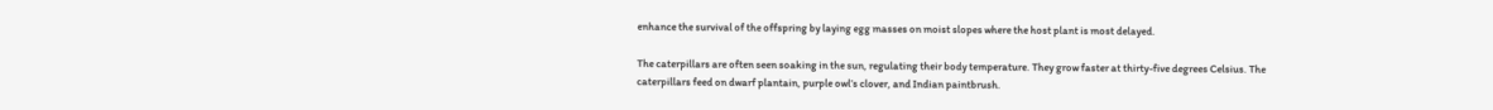enhance the survival of the offspring by laying egg masses on moist slopes where the host plant is most delayed.

The caterpillars are often seen soaking in the sun, regulating their body temperature. They grow faster at thirty-five degrees Celsius. The caterpillars feed on dwarf plantain, purple owl’s clover, and Indian paintbrush.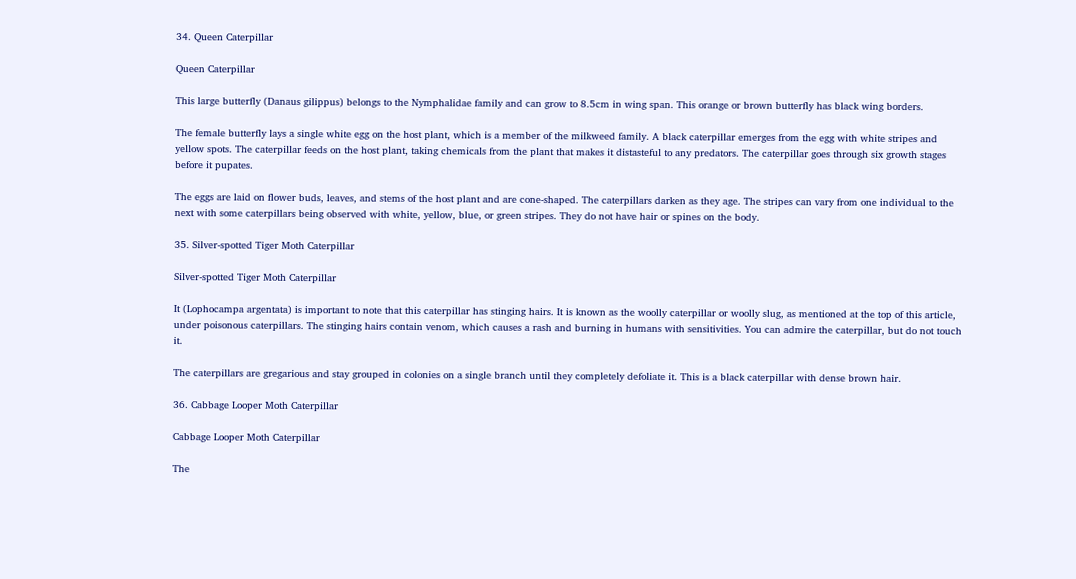34. Queen Caterpillar

Queen Caterpillar

This large butterfly (Danaus gilippus) belongs to the Nymphalidae family and can grow to 8.5cm in wing span. This orange or brown butterfly has black wing borders.

The female butterfly lays a single white egg on the host plant, which is a member of the milkweed family. A black caterpillar emerges from the egg with white stripes and yellow spots. The caterpillar feeds on the host plant, taking chemicals from the plant that makes it distasteful to any predators. The caterpillar goes through six growth stages before it pupates.

The eggs are laid on flower buds, leaves, and stems of the host plant and are cone-shaped. The caterpillars darken as they age. The stripes can vary from one individual to the next with some caterpillars being observed with white, yellow, blue, or green stripes. They do not have hair or spines on the body.

35. Silver-spotted Tiger Moth Caterpillar

Silver-spotted Tiger Moth Caterpillar

It (Lophocampa argentata) is important to note that this caterpillar has stinging hairs. It is known as the woolly caterpillar or woolly slug, as mentioned at the top of this article, under poisonous caterpillars. The stinging hairs contain venom, which causes a rash and burning in humans with sensitivities. You can admire the caterpillar, but do not touch it.

The caterpillars are gregarious and stay grouped in colonies on a single branch until they completely defoliate it. This is a black caterpillar with dense brown hair.

36. Cabbage Looper Moth Caterpillar

Cabbage Looper Moth Caterpillar

The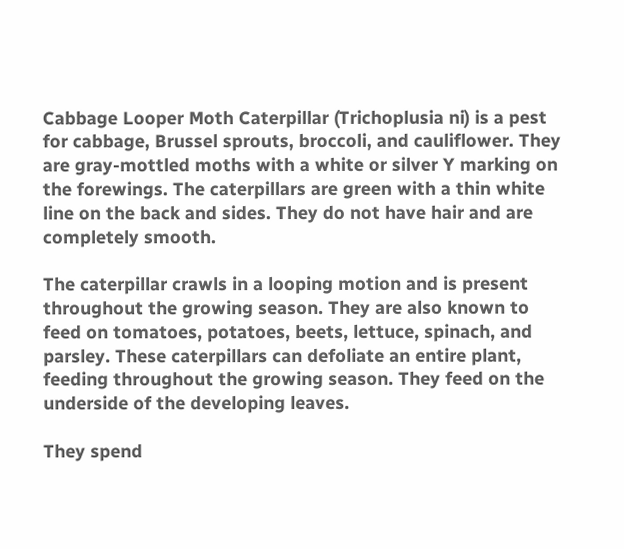Cabbage Looper Moth Caterpillar (Trichoplusia ni) is a pest for cabbage, Brussel sprouts, broccoli, and cauliflower. They are gray-mottled moths with a white or silver Y marking on the forewings. The caterpillars are green with a thin white line on the back and sides. They do not have hair and are completely smooth.

The caterpillar crawls in a looping motion and is present throughout the growing season. They are also known to feed on tomatoes, potatoes, beets, lettuce, spinach, and parsley. These caterpillars can defoliate an entire plant, feeding throughout the growing season. They feed on the underside of the developing leaves.

They spend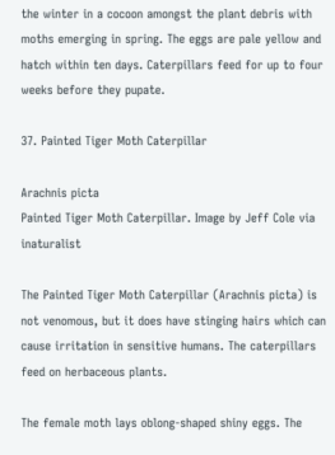the winter in a cocoon amongst the plant debris with moths emerging in spring. The eggs are pale yellow and hatch within ten days. Caterpillars feed for up to four weeks before they pupate.

37. Painted Tiger Moth Caterpillar

Arachnis picta
Painted Tiger Moth Caterpillar. Image by Jeff Cole via inaturalist

The Painted Tiger Moth Caterpillar (Arachnis picta) is not venomous, but it does have stinging hairs which can cause irritation in sensitive humans. The caterpillars feed on herbaceous plants.

The female moth lays oblong-shaped shiny eggs. The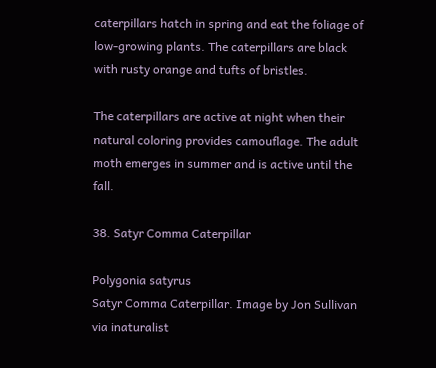caterpillars hatch in spring and eat the foliage of low-growing plants. The caterpillars are black with rusty orange and tufts of bristles.

The caterpillars are active at night when their natural coloring provides camouflage. The adult moth emerges in summer and is active until the fall.

38. Satyr Comma Caterpillar

Polygonia satyrus
Satyr Comma Caterpillar. Image by Jon Sullivan via inaturalist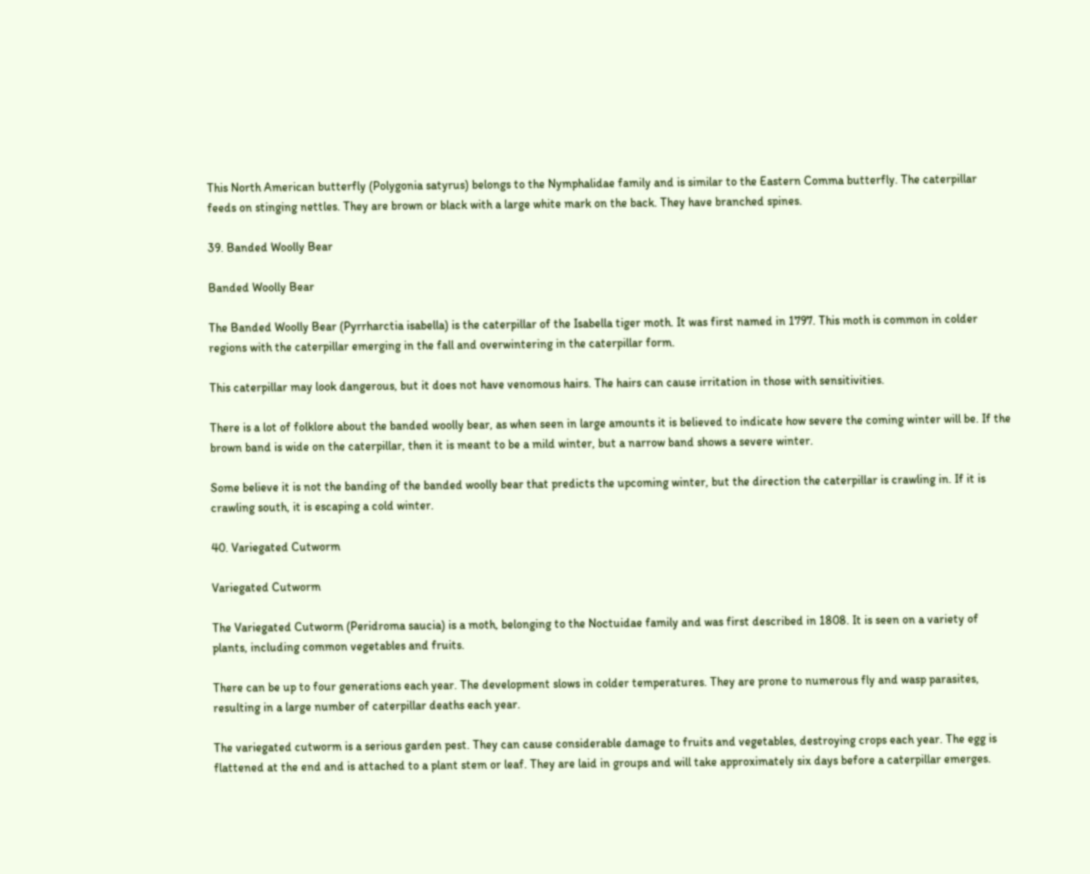This North American butterfly (Polygonia satyrus) belongs to the Nymphalidae family and is similar to the Eastern Comma butterfly. The caterpillar feeds on stinging nettles. They are brown or black with a large white mark on the back. They have branched spines.

39. Banded Woolly Bear

Banded Woolly Bear

The Banded Woolly Bear (Pyrrharctia isabella) is the caterpillar of the Isabella tiger moth. It was first named in 1797. This moth is common in colder regions with the caterpillar emerging in the fall and overwintering in the caterpillar form.

This caterpillar may look dangerous, but it does not have venomous hairs. The hairs can cause irritation in those with sensitivities.

There is a lot of folklore about the banded woolly bear, as when seen in large amounts it is believed to indicate how severe the coming winter will be. If the brown band is wide on the caterpillar, then it is meant to be a mild winter, but a narrow band shows a severe winter.

Some believe it is not the banding of the banded woolly bear that predicts the upcoming winter, but the direction the caterpillar is crawling in. If it is crawling south, it is escaping a cold winter.

40. Variegated Cutworm

Variegated Cutworm

The Variegated Cutworm (Peridroma saucia) is a moth, belonging to the Noctuidae family and was first described in 1808. It is seen on a variety of plants, including common vegetables and fruits.

There can be up to four generations each year. The development slows in colder temperatures. They are prone to numerous fly and wasp parasites, resulting in a large number of caterpillar deaths each year.

The variegated cutworm is a serious garden pest. They can cause considerable damage to fruits and vegetables, destroying crops each year. The egg is flattened at the end and is attached to a plant stem or leaf. They are laid in groups and will take approximately six days before a caterpillar emerges.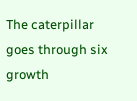The caterpillar goes through six growth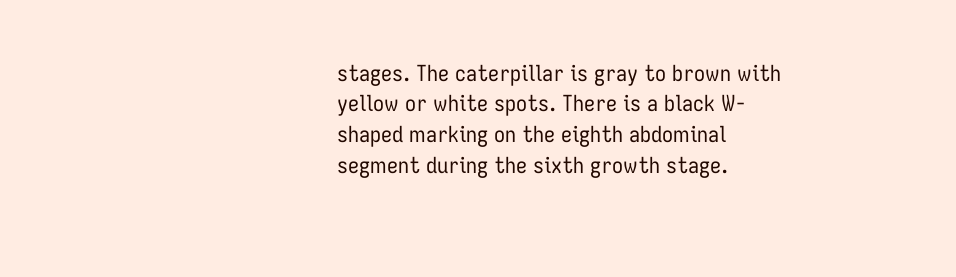stages. The caterpillar is gray to brown with yellow or white spots. There is a black W-shaped marking on the eighth abdominal segment during the sixth growth stage.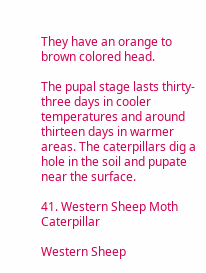They have an orange to brown colored head.

The pupal stage lasts thirty-three days in cooler temperatures and around thirteen days in warmer areas. The caterpillars dig a hole in the soil and pupate near the surface.

41. Western Sheep Moth Caterpillar

Western Sheep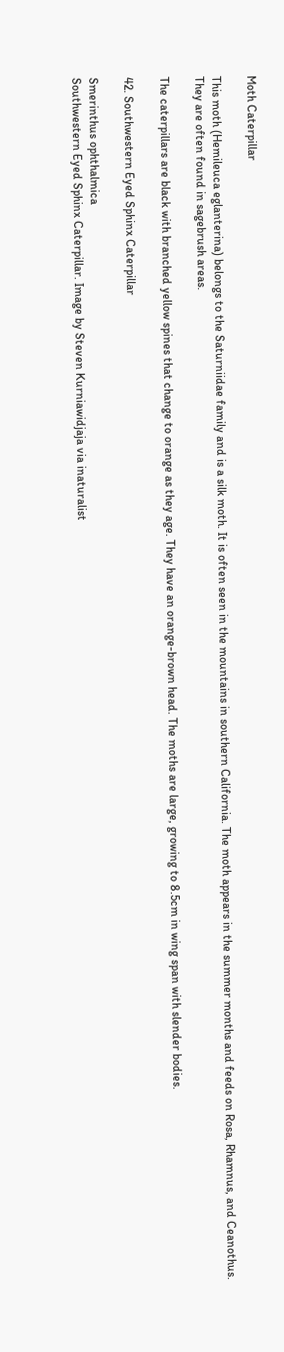Moth Caterpillar

This moth (Hemileuca eglanterina) belongs to the Saturniidae family and is a silk moth. It is often seen in the mountains in southern California. The moth appears in the summer months and feeds on Rosa, Rhamnus, and Ceanothus. They are often found in sagebrush areas.

The caterpillars are black with branched yellow spines that change to orange as they age. They have an orange-brown head. The moths are large, growing to 8.5cm in wing span with slender bodies.

42. Southwestern Eyed Sphinx Caterpillar

Smerinthus ophthalmica
Southwestern Eyed Sphinx Caterpillar. Image by Steven Kurniawidjaja via inaturalist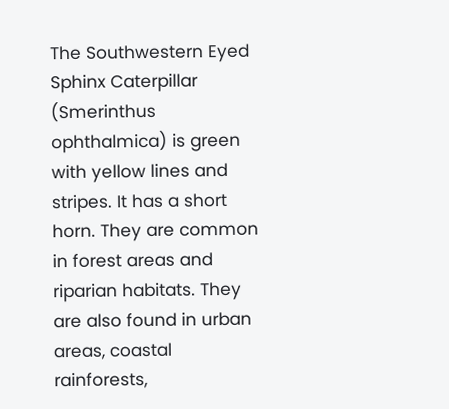The Southwestern Eyed Sphinx Caterpillar (Smerinthus ophthalmica) is green with yellow lines and stripes. It has a short horn. They are common in forest areas and riparian habitats. They are also found in urban areas, coastal rainforests,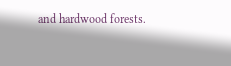and hardwood forests.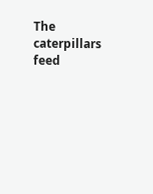The caterpillars feed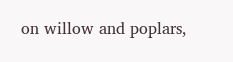on willow and poplars,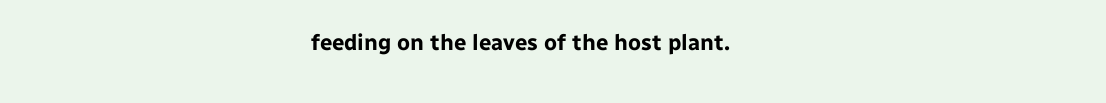feeding on the leaves of the host plant.